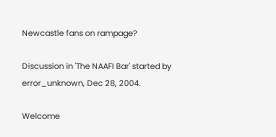Newcastle fans on rampage?

Discussion in 'The NAAFI Bar' started by error_unknown, Dec 28, 2004.

Welcome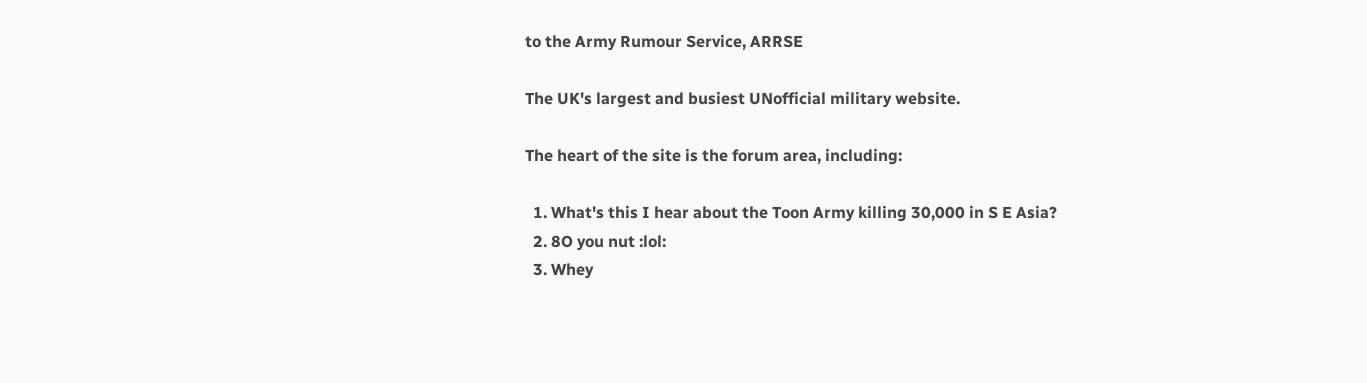to the Army Rumour Service, ARRSE

The UK's largest and busiest UNofficial military website.

The heart of the site is the forum area, including:

  1. What's this I hear about the Toon Army killing 30,000 in S E Asia?
  2. 8O you nut :lol:
  3. Whey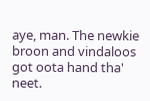aye, man. The newkie broon and vindaloos got oota hand tha' neet.